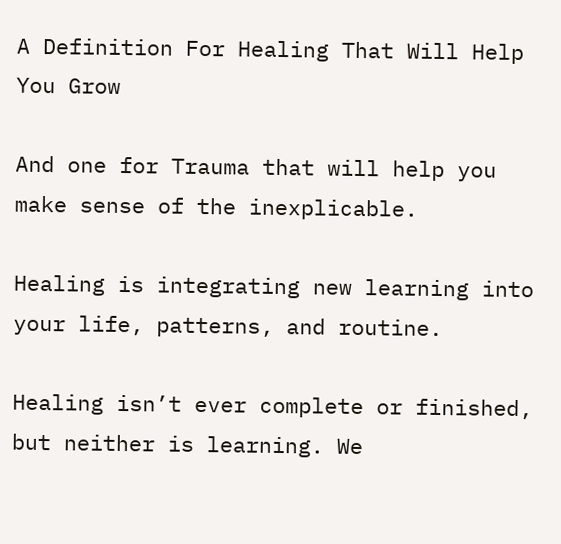A Definition For Healing That Will Help You Grow

And one for Trauma that will help you make sense of the inexplicable.

Healing is integrating new learning into your life, patterns, and routine.

Healing isn’t ever complete or finished, but neither is learning. We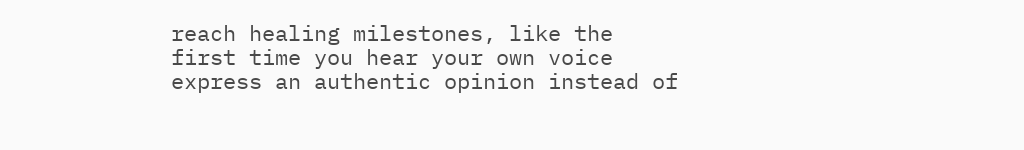reach healing milestones, like the first time you hear your own voice express an authentic opinion instead of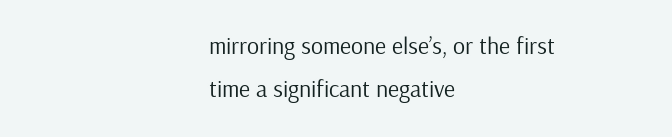mirroring someone else’s, or the first time a significant negative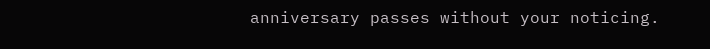anniversary passes without your noticing.